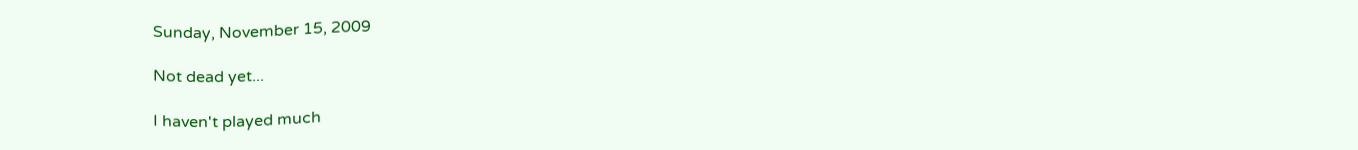Sunday, November 15, 2009

Not dead yet...

I haven't played much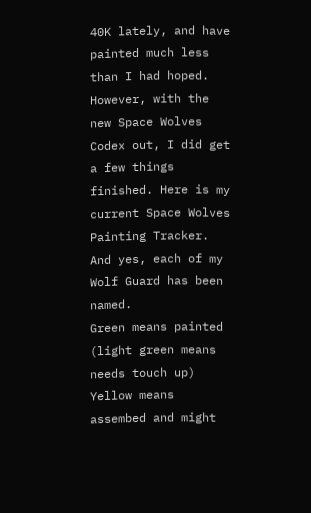40K lately, and have painted much less than I had hoped. However, with the new Space Wolves Codex out, I did get a few things finished. Here is my current Space Wolves Painting Tracker. And yes, each of my Wolf Guard has been named.
Green means painted (light green means needs touch up)
Yellow means assembed and might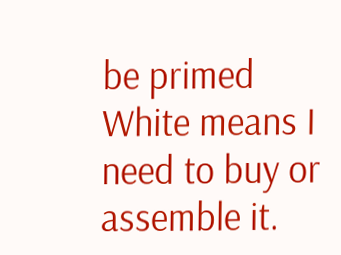be primed
White means I need to buy or assemble it.